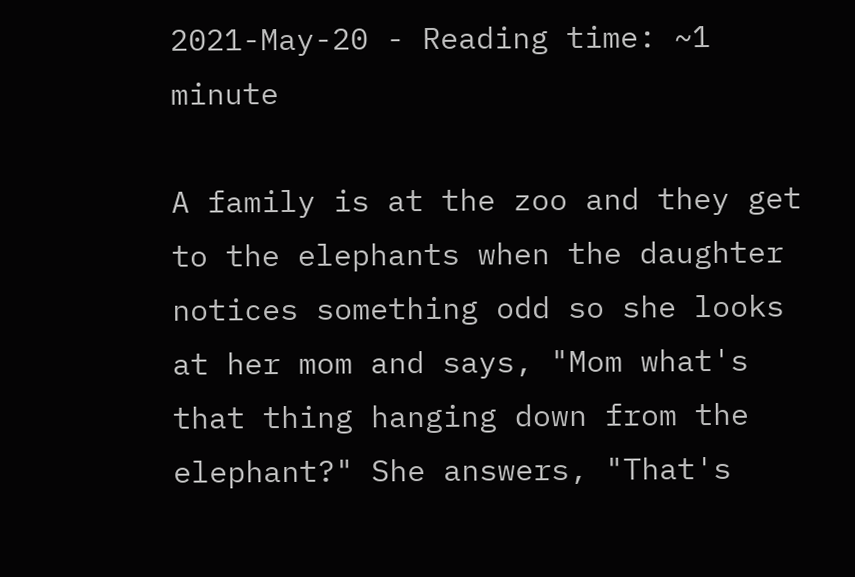2021-May-20 - Reading time: ~1 minute

A family is at the zoo and they get to the elephants when the daughter notices something odd so she looks at her mom and says, "Mom what's that thing hanging down from the elephant?" She answers, "That's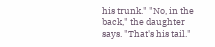his trunk." "No, in the back," the daughter says. "That's his tail."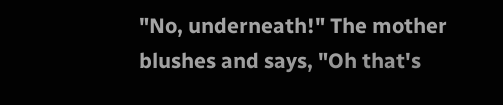"No, underneath!" The mother blushes and says, "Oh that's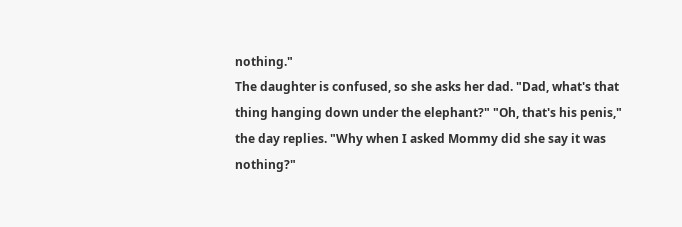nothing."
The daughter is confused, so she asks her dad. "Dad, what's that thing hanging down under the elephant?" "Oh, that's his penis," the day replies. "Why when I asked Mommy did she say it was nothing?"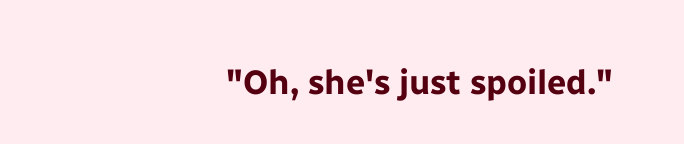"Oh, she's just spoiled."